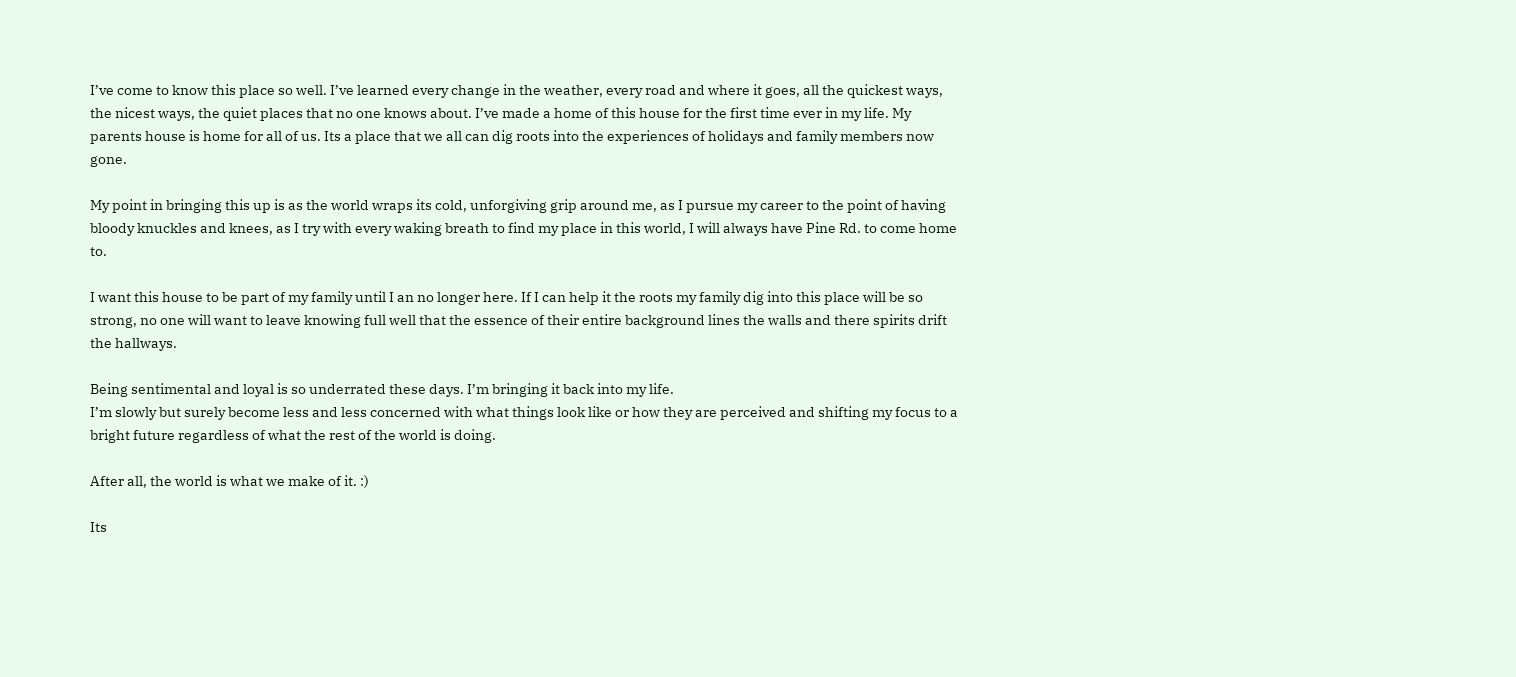I’ve come to know this place so well. I’ve learned every change in the weather, every road and where it goes, all the quickest ways, the nicest ways, the quiet places that no one knows about. I’ve made a home of this house for the first time ever in my life. My parents house is home for all of us. Its a place that we all can dig roots into the experiences of holidays and family members now gone.

My point in bringing this up is as the world wraps its cold, unforgiving grip around me, as I pursue my career to the point of having bloody knuckles and knees, as I try with every waking breath to find my place in this world, I will always have Pine Rd. to come home to.

I want this house to be part of my family until I an no longer here. If I can help it the roots my family dig into this place will be so strong, no one will want to leave knowing full well that the essence of their entire background lines the walls and there spirits drift the hallways.

Being sentimental and loyal is so underrated these days. I’m bringing it back into my life.
I’m slowly but surely become less and less concerned with what things look like or how they are perceived and shifting my focus to a bright future regardless of what the rest of the world is doing.

After all, the world is what we make of it. :)

Its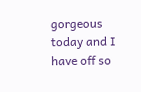gorgeous today and I have off so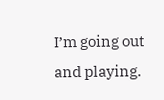I’m going out and playing.